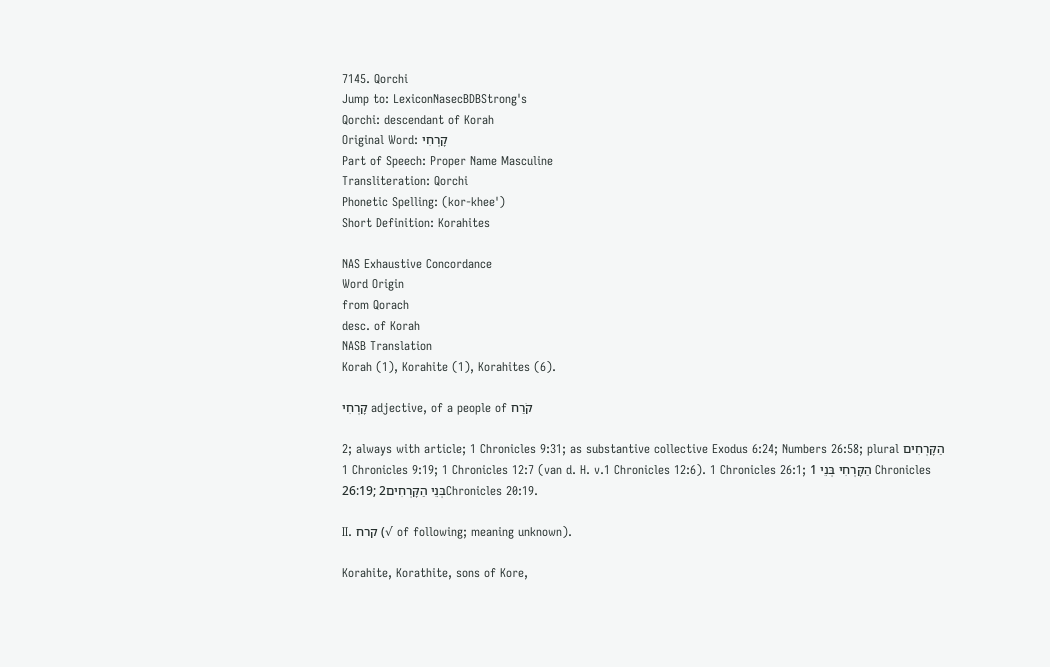7145. Qorchi
Jump to: LexiconNasecBDBStrong's
Qorchi: descendant of Korah
Original Word: קָרְחִי
Part of Speech: Proper Name Masculine
Transliteration: Qorchi
Phonetic Spelling: (kor-khee')
Short Definition: Korahites

NAS Exhaustive Concordance
Word Origin
from Qorach
desc. of Korah
NASB Translation
Korah (1), Korahite (1), Korahites (6).

קָרְחִי adjective, of a people of קֹרַח

2; always with article; 1 Chronicles 9:31; as substantive collective Exodus 6:24; Numbers 26:58; plural הַקָּרְחִים 1 Chronicles 9:19; 1 Chronicles 12:7 (van d. H. v.1 Chronicles 12:6). 1 Chronicles 26:1; הַקָּרְחִי בְּנֵי 1 Chronicles 26:19; בְּנֵי הַקָּרְחִים2Chronicles 20:19.

II. קרח (√ of following; meaning unknown).

Korahite, Korathite, sons of Kore,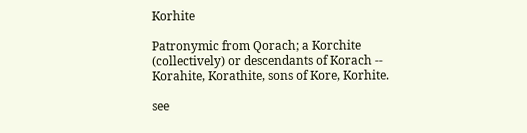Korhite

Patronymic from Qorach; a Korchite (collectively) or descendants of Korach -- Korahite, Korathite, sons of Kore, Korhite.

see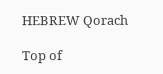HEBREW Qorach

Top of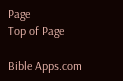Page
Top of Page

Bible Apps.com